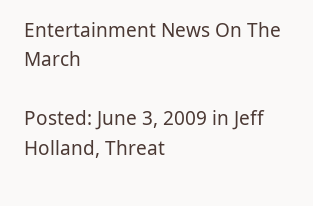Entertainment News On The March

Posted: June 3, 2009 in Jeff Holland, Threat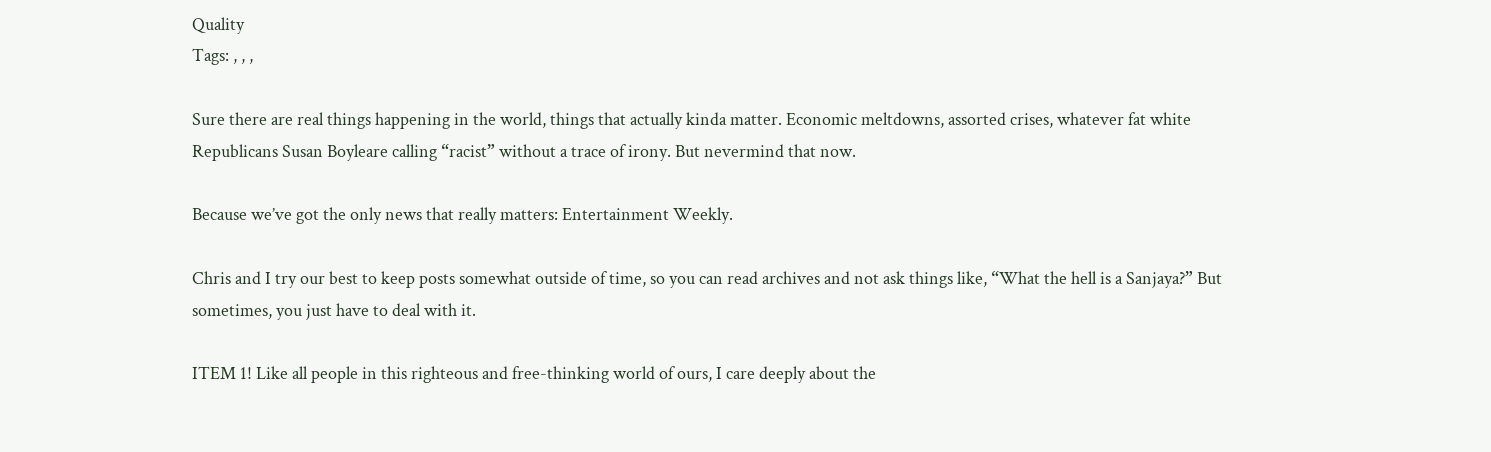Quality
Tags: , , ,

Sure there are real things happening in the world, things that actually kinda matter. Economic meltdowns, assorted crises, whatever fat white Republicans Susan Boyleare calling “racist” without a trace of irony. But nevermind that now.

Because we’ve got the only news that really matters: Entertainment Weekly.

Chris and I try our best to keep posts somewhat outside of time, so you can read archives and not ask things like, “What the hell is a Sanjaya?” But sometimes, you just have to deal with it.

ITEM 1! Like all people in this righteous and free-thinking world of ours, I care deeply about the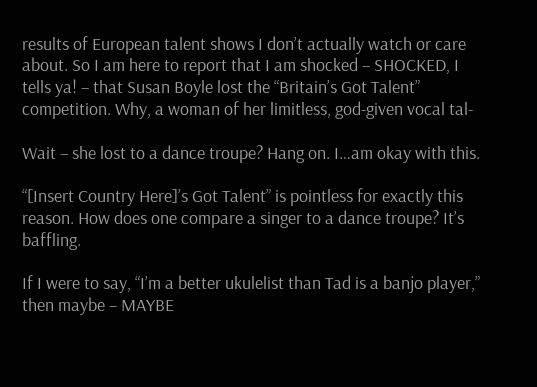results of European talent shows I don’t actually watch or care about. So I am here to report that I am shocked – SHOCKED, I tells ya! – that Susan Boyle lost the “Britain’s Got Talent” competition. Why, a woman of her limitless, god-given vocal tal-

Wait – she lost to a dance troupe? Hang on. I…am okay with this.

“[Insert Country Here]’s Got Talent” is pointless for exactly this reason. How does one compare a singer to a dance troupe? It’s baffling.

If I were to say, “I’m a better ukulelist than Tad is a banjo player,” then maybe – MAYBE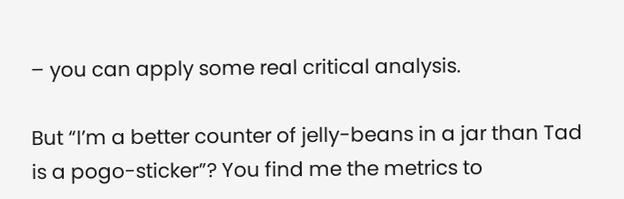– you can apply some real critical analysis.

But “I’m a better counter of jelly-beans in a jar than Tad is a pogo-sticker”? You find me the metrics to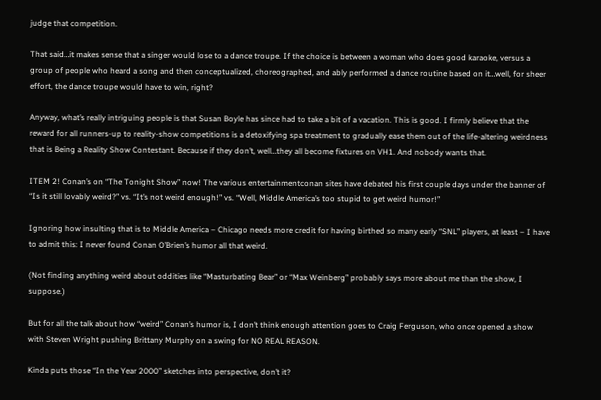judge that competition.

That said…it makes sense that a singer would lose to a dance troupe. If the choice is between a woman who does good karaoke, versus a group of people who heard a song and then conceptualized, choreographed, and ably performed a dance routine based on it…well, for sheer effort, the dance troupe would have to win, right?

Anyway, what’s really intriguing people is that Susan Boyle has since had to take a bit of a vacation. This is good. I firmly believe that the reward for all runners-up to reality-show competitions is a detoxifying spa treatment to gradually ease them out of the life-altering weirdness that is Being a Reality Show Contestant. Because if they don’t, well…they all become fixtures on VH1. And nobody wants that.

ITEM 2! Conan’s on “The Tonight Show” now! The various entertainmentconan sites have debated his first couple days under the banner of “Is it still lovably weird?” vs. “It’s not weird enough!” vs. “Well, Middle America’s too stupid to get weird humor!”

Ignoring how insulting that is to Middle America – Chicago needs more credit for having birthed so many early “SNL” players, at least – I have to admit this: I never found Conan O’Brien’s humor all that weird.

(Not finding anything weird about oddities like “Masturbating Bear” or “Max Weinberg” probably says more about me than the show, I suppose.)

But for all the talk about how “weird” Conan’s humor is, I don’t think enough attention goes to Craig Ferguson, who once opened a show with Steven Wright pushing Brittany Murphy on a swing for NO REAL REASON.

Kinda puts those “In the Year 2000” sketches into perspective, don’t it?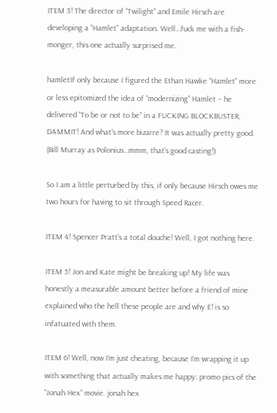ITEM 3! The director of “Twilight” and Emile Hirsch are developing a “Hamlet” adaptation. Well…fuck me with a fish-monger, this one actually surprised me.

hamletIf only because I figured the Ethan Hawke “Hamlet” more or less epitomized the idea of “modernizing” Hamlet – he delivered “To be or not to be” in a FUCKING BLOCKBUSTER, DAMMIT! And what’s more bizarre? It was actually pretty good. (Bill Murray as Polonius…mmm, that’s good casting!)

So I am a little perturbed by this, if only because Hirsch owes me two hours for having to sit through Speed Racer.

ITEM 4! Spencer Pratt’s a total douche! Well, I got nothing here.

ITEM 5! Jon and Kate might be breaking up! My life was honestly a measurable amount better before a friend of mine explained who the hell these people are and why E! is so infatuated with them.

ITEM 6! Well, now I’m just cheating, because I’m wrapping it up with something that actually makes me happy: promo pics of the “Jonah Hex” movie. jonah hex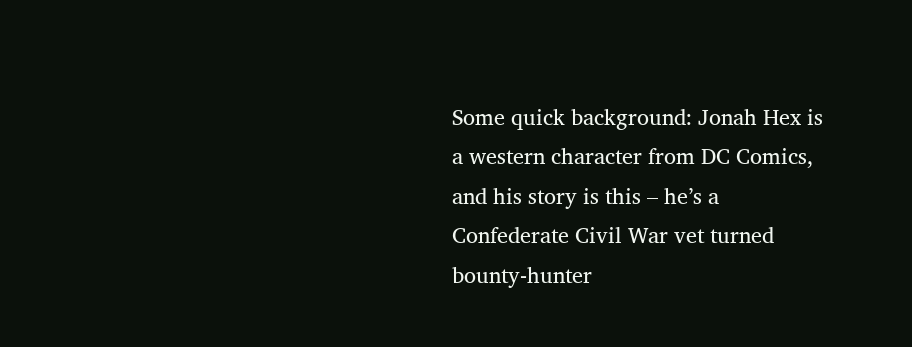Some quick background: Jonah Hex is a western character from DC Comics, and his story is this – he’s a Confederate Civil War vet turned bounty-hunter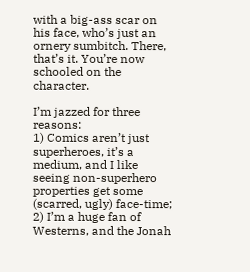with a big-ass scar on his face, who’s just an ornery sumbitch. There, that’s it. You’re now schooled on the character.

I’m jazzed for three reasons:
1) Comics aren’t just superheroes, it’s a medium, and I like seeing non-superhero properties get some (scarred, ugly) face-time;
2) I’m a huge fan of Westerns, and the Jonah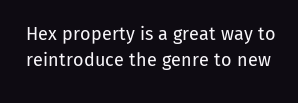Hex property is a great way to reintroduce the genre to new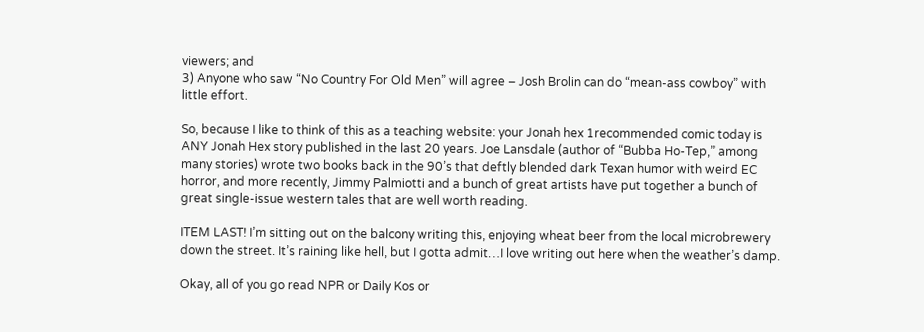viewers; and
3) Anyone who saw “No Country For Old Men” will agree – Josh Brolin can do “mean-ass cowboy” with little effort.

So, because I like to think of this as a teaching website: your Jonah hex 1recommended comic today is ANY Jonah Hex story published in the last 20 years. Joe Lansdale (author of “Bubba Ho-Tep,” among many stories) wrote two books back in the 90’s that deftly blended dark Texan humor with weird EC horror, and more recently, Jimmy Palmiotti and a bunch of great artists have put together a bunch of great single-issue western tales that are well worth reading.

ITEM LAST! I’m sitting out on the balcony writing this, enjoying wheat beer from the local microbrewery down the street. It’s raining like hell, but I gotta admit…I love writing out here when the weather’s damp.

Okay, all of you go read NPR or Daily Kos or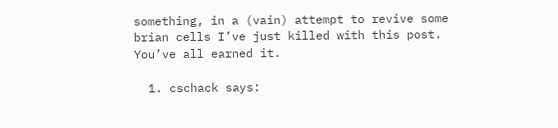something, in a (vain) attempt to revive some brian cells I’ve just killed with this post. You’ve all earned it.

  1. cschack says: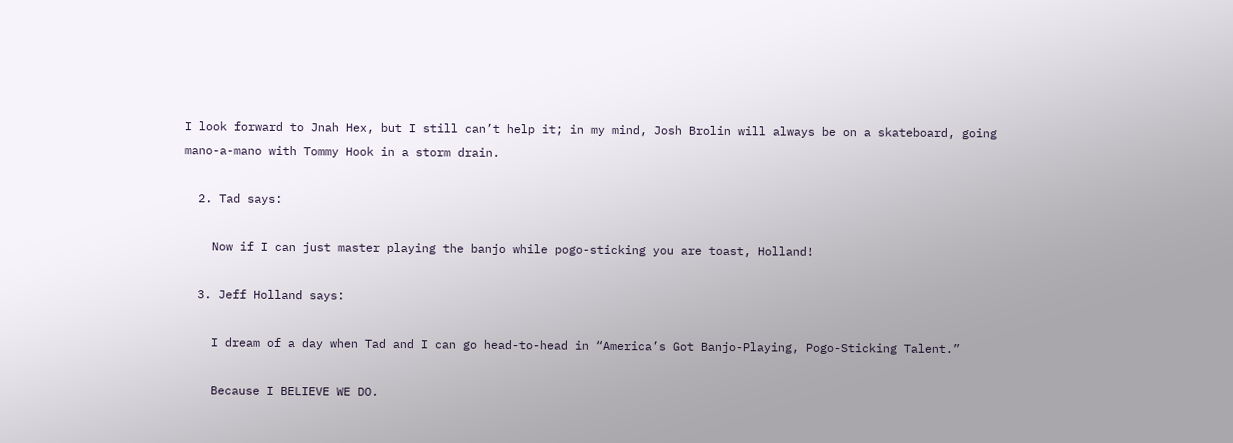I look forward to Jnah Hex, but I still can’t help it; in my mind, Josh Brolin will always be on a skateboard, going mano-a-mano with Tommy Hook in a storm drain.

  2. Tad says:

    Now if I can just master playing the banjo while pogo-sticking you are toast, Holland!

  3. Jeff Holland says:

    I dream of a day when Tad and I can go head-to-head in “America’s Got Banjo-Playing, Pogo-Sticking Talent.”

    Because I BELIEVE WE DO.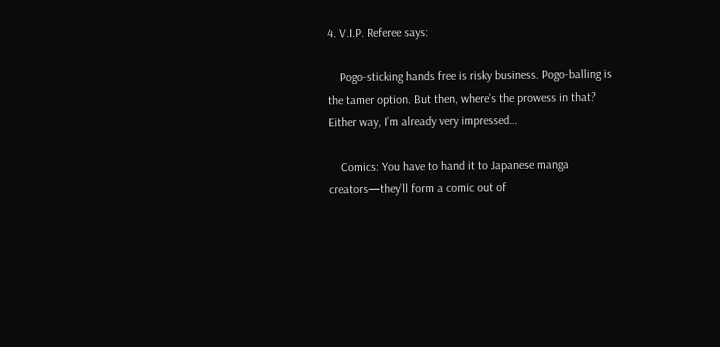4. V.I.P. Referee says:

    Pogo-sticking hands free is risky business. Pogo-balling is the tamer option. But then, where’s the prowess in that? Either way, I’m already very impressed…

    Comics: You have to hand it to Japanese manga creators—they’ll form a comic out of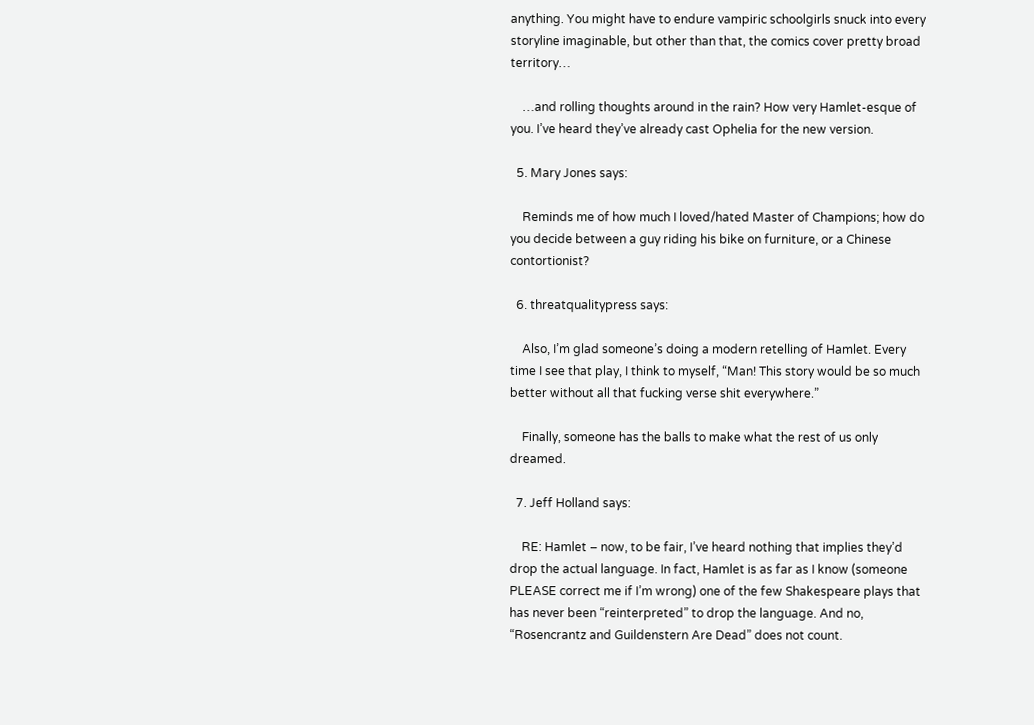anything. You might have to endure vampiric schoolgirls snuck into every storyline imaginable, but other than that, the comics cover pretty broad territory…

    …and rolling thoughts around in the rain? How very Hamlet-esque of you. I’ve heard they’ve already cast Ophelia for the new version.

  5. Mary Jones says:

    Reminds me of how much I loved/hated Master of Champions; how do you decide between a guy riding his bike on furniture, or a Chinese contortionist?

  6. threatqualitypress says:

    Also, I’m glad someone’s doing a modern retelling of Hamlet. Every time I see that play, I think to myself, “Man! This story would be so much better without all that fucking verse shit everywhere.”

    Finally, someone has the balls to make what the rest of us only dreamed.

  7. Jeff Holland says:

    RE: Hamlet – now, to be fair, I’ve heard nothing that implies they’d drop the actual language. In fact, Hamlet is as far as I know (someone PLEASE correct me if I’m wrong) one of the few Shakespeare plays that has never been “reinterpreted” to drop the language. And no, “Rosencrantz and Guildenstern Are Dead” does not count.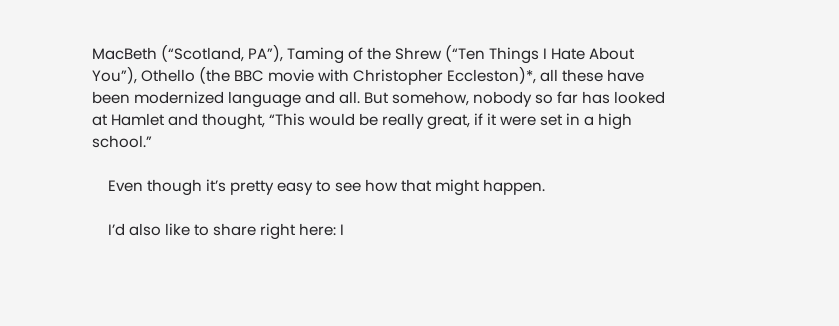MacBeth (“Scotland, PA”), Taming of the Shrew (“Ten Things I Hate About You”), Othello (the BBC movie with Christopher Eccleston)*, all these have been modernized language and all. But somehow, nobody so far has looked at Hamlet and thought, “This would be really great, if it were set in a high school.”

    Even though it’s pretty easy to see how that might happen.

    I’d also like to share right here: I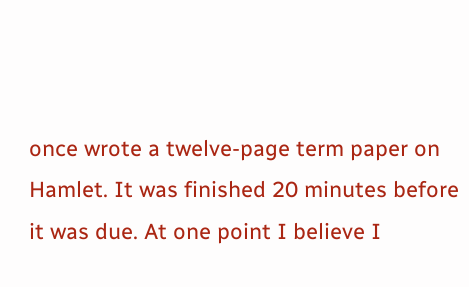once wrote a twelve-page term paper on Hamlet. It was finished 20 minutes before it was due. At one point I believe I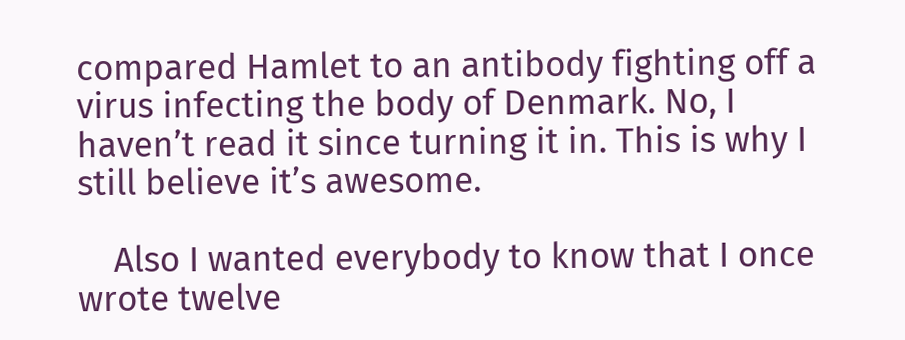compared Hamlet to an antibody fighting off a virus infecting the body of Denmark. No, I haven’t read it since turning it in. This is why I still believe it’s awesome.

    Also I wanted everybody to know that I once wrote twelve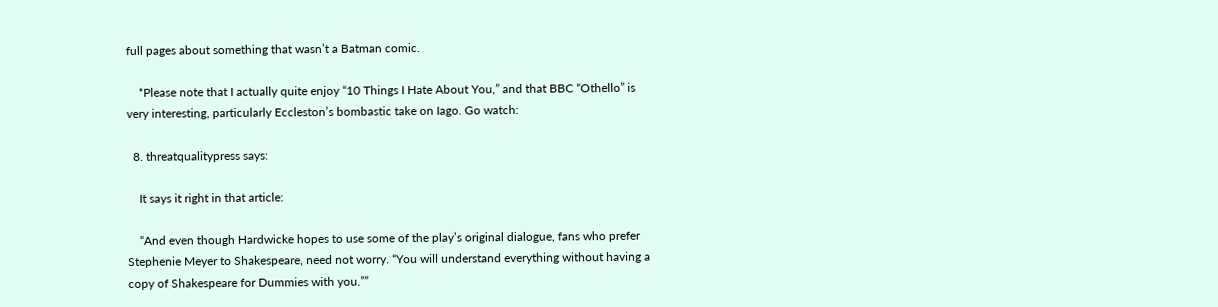full pages about something that wasn’t a Batman comic.

    *Please note that I actually quite enjoy “10 Things I Hate About You,” and that BBC “Othello” is very interesting, particularly Eccleston’s bombastic take on Iago. Go watch:

  8. threatqualitypress says:

    It says it right in that article:

    “And even though Hardwicke hopes to use some of the play’s original dialogue, fans who prefer Stephenie Meyer to Shakespeare, need not worry. “You will understand everything without having a copy of Shakespeare for Dummies with you.””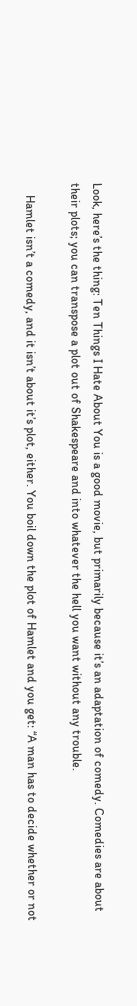Look, here’s the thing: Ten Things I Hate About You is a good movie, but primarily because it’s an adaptation of comedy. Comedies are about their plots; you can transpose a plot out of Shakespeare and into whatever the hell you want without any trouble.

    Hamlet isn’t a comedy, and it isn’t about it’s plot, either. You boil down the plot of Hamlet and you get: “A man has to decide whether or not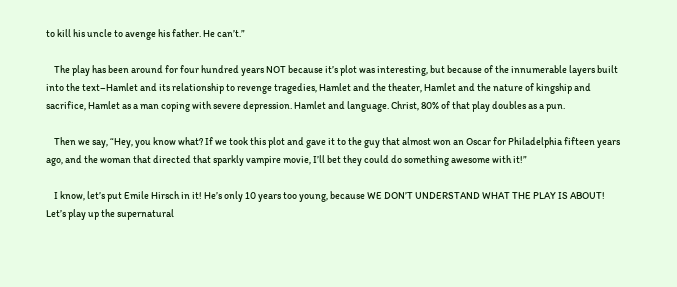to kill his uncle to avenge his father. He can’t.”

    The play has been around for four hundred years NOT because it’s plot was interesting, but because of the innumerable layers built into the text–Hamlet and its relationship to revenge tragedies, Hamlet and the theater, Hamlet and the nature of kingship and sacrifice, Hamlet as a man coping with severe depression. Hamlet and language. Christ, 80% of that play doubles as a pun.

    Then we say, “Hey, you know what? If we took this plot and gave it to the guy that almost won an Oscar for Philadelphia fifteen years ago, and the woman that directed that sparkly vampire movie, I’ll bet they could do something awesome with it!”

    I know, let’s put Emile Hirsch in it! He’s only 10 years too young, because WE DON’T UNDERSTAND WHAT THE PLAY IS ABOUT! Let’s play up the supernatural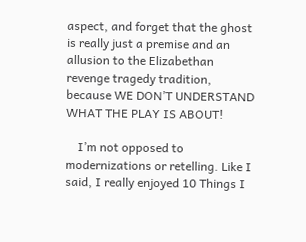aspect, and forget that the ghost is really just a premise and an allusion to the Elizabethan revenge tragedy tradition, because WE DON’T UNDERSTAND WHAT THE PLAY IS ABOUT!

    I’m not opposed to modernizations or retelling. Like I said, I really enjoyed 10 Things I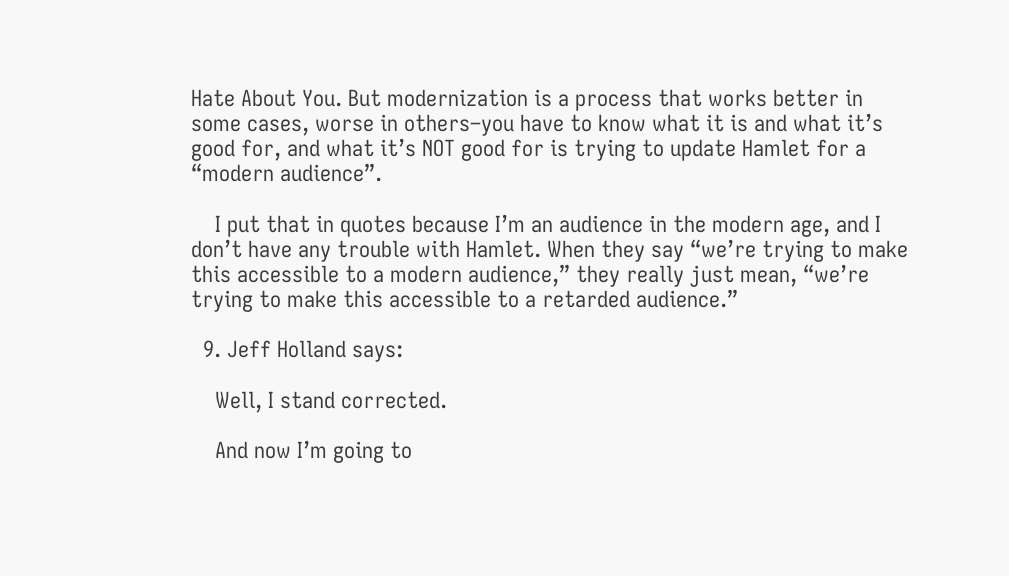Hate About You. But modernization is a process that works better in some cases, worse in others–you have to know what it is and what it’s good for, and what it’s NOT good for is trying to update Hamlet for a “modern audience”.

    I put that in quotes because I’m an audience in the modern age, and I don’t have any trouble with Hamlet. When they say “we’re trying to make this accessible to a modern audience,” they really just mean, “we’re trying to make this accessible to a retarded audience.”

  9. Jeff Holland says:

    Well, I stand corrected.

    And now I’m going to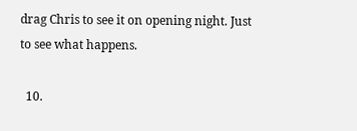drag Chris to see it on opening night. Just to see what happens.

  10.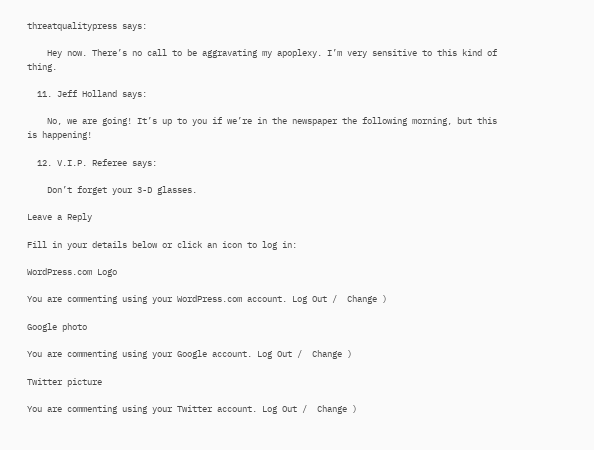threatqualitypress says:

    Hey now. There’s no call to be aggravating my apoplexy. I’m very sensitive to this kind of thing.

  11. Jeff Holland says:

    No, we are going! It’s up to you if we’re in the newspaper the following morning, but this is happening!

  12. V.I.P. Referee says:

    Don’t forget your 3-D glasses.

Leave a Reply

Fill in your details below or click an icon to log in:

WordPress.com Logo

You are commenting using your WordPress.com account. Log Out /  Change )

Google photo

You are commenting using your Google account. Log Out /  Change )

Twitter picture

You are commenting using your Twitter account. Log Out /  Change )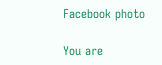Facebook photo

You are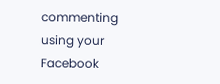commenting using your Facebook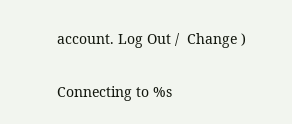account. Log Out /  Change )

Connecting to %s